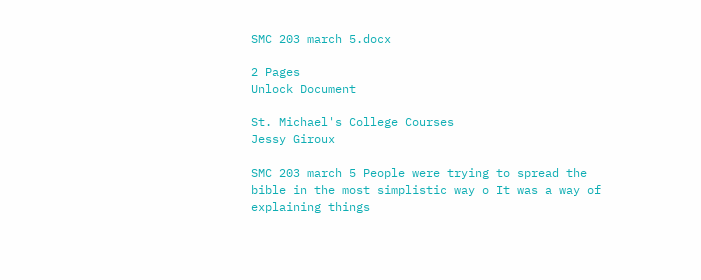SMC 203 march 5.docx

2 Pages
Unlock Document

St. Michael's College Courses
Jessy Giroux

SMC 203 march 5 People were trying to spread the bible in the most simplistic way o It was a way of explaining things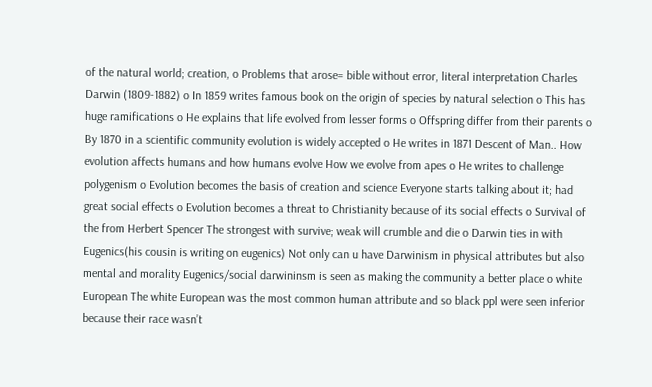of the natural world; creation, o Problems that arose= bible without error, literal interpretation Charles Darwin (1809-1882) o In 1859 writes famous book on the origin of species by natural selection o This has huge ramifications o He explains that life evolved from lesser forms o Offspring differ from their parents o By 1870 in a scientific community evolution is widely accepted o He writes in 1871 Descent of Man.. How evolution affects humans and how humans evolve How we evolve from apes o He writes to challenge polygenism o Evolution becomes the basis of creation and science Everyone starts talking about it; had great social effects o Evolution becomes a threat to Christianity because of its social effects o Survival of the from Herbert Spencer The strongest with survive; weak will crumble and die o Darwin ties in with Eugenics(his cousin is writing on eugenics) Not only can u have Darwinism in physical attributes but also mental and morality Eugenics/social darwininsm is seen as making the community a better place o white European The white European was the most common human attribute and so black ppl were seen inferior because their race wasn’t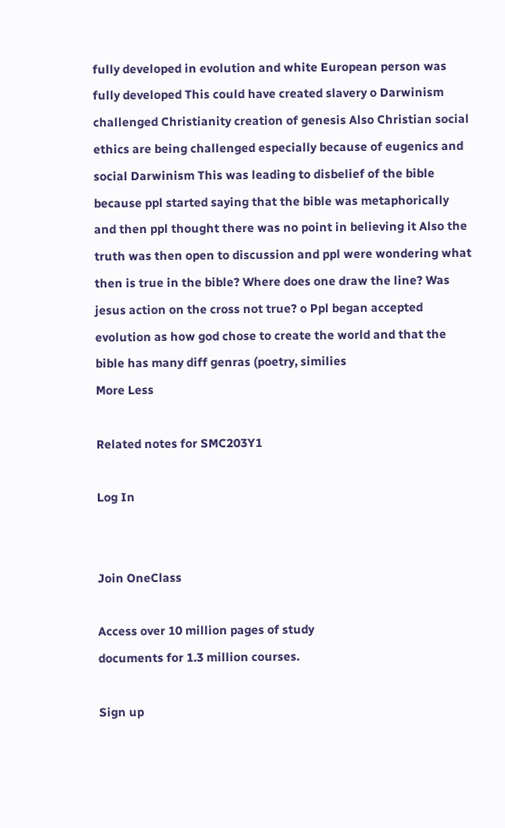fully developed in evolution and white European person was fully developed This could have created slavery o Darwinism challenged Christianity creation of genesis Also Christian social ethics are being challenged especially because of eugenics and social Darwinism This was leading to disbelief of the bible because ppl started saying that the bible was metaphorically and then ppl thought there was no point in believing it Also the truth was then open to discussion and ppl were wondering what then is true in the bible? Where does one draw the line? Was jesus action on the cross not true? o Ppl began accepted evolution as how god chose to create the world and that the bible has many diff genras (poetry, similies
More Less

Related notes for SMC203Y1

Log In


Join OneClass

Access over 10 million pages of study
documents for 1.3 million courses.

Sign up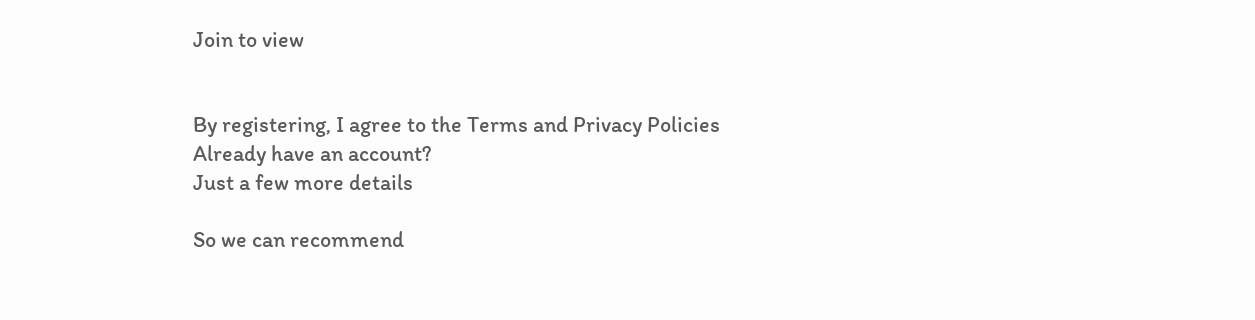Join to view


By registering, I agree to the Terms and Privacy Policies
Already have an account?
Just a few more details

So we can recommend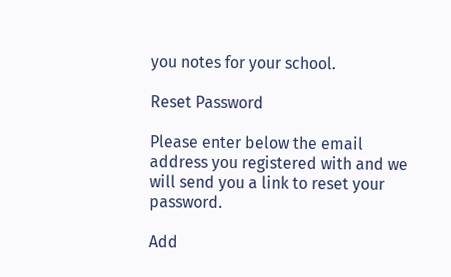you notes for your school.

Reset Password

Please enter below the email address you registered with and we will send you a link to reset your password.

Add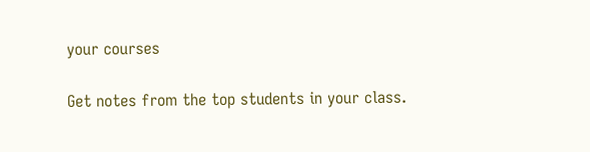your courses

Get notes from the top students in your class.